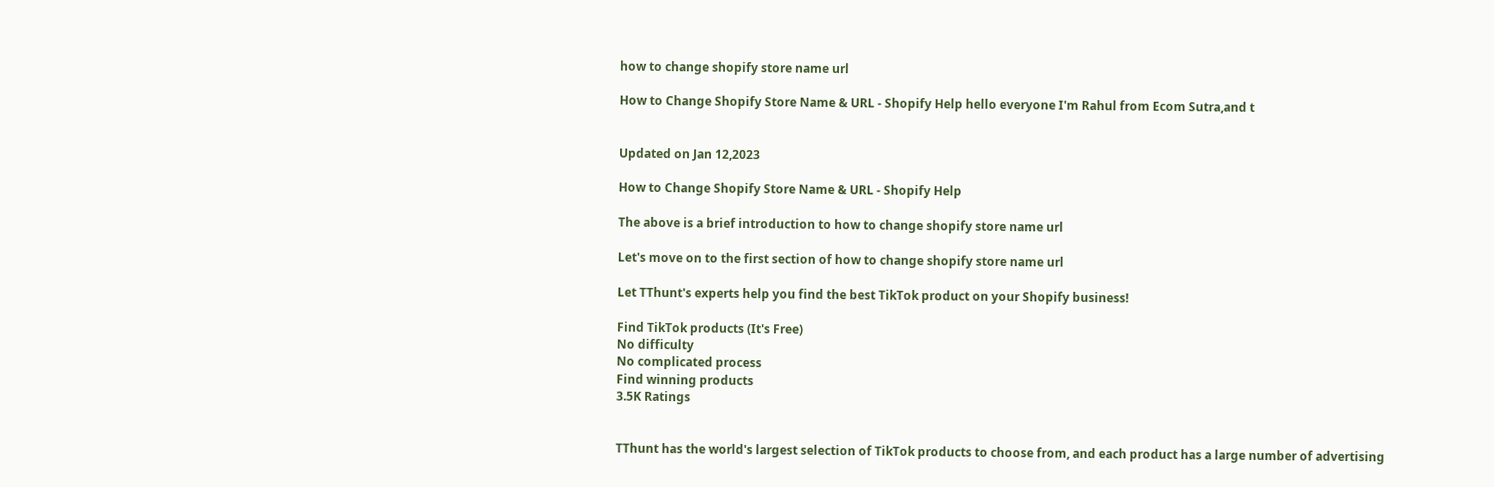how to change shopify store name url

How to Change Shopify Store Name & URL - Shopify Help hello everyone I'm Rahul from Ecom Sutra,and t


Updated on Jan 12,2023

How to Change Shopify Store Name & URL - Shopify Help

The above is a brief introduction to how to change shopify store name url

Let's move on to the first section of how to change shopify store name url

Let TThunt's experts help you find the best TikTok product on your Shopify business!

Find TikTok products (It's Free)
No difficulty
No complicated process
Find winning products
3.5K Ratings


TThunt has the world's largest selection of TikTok products to choose from, and each product has a large number of advertising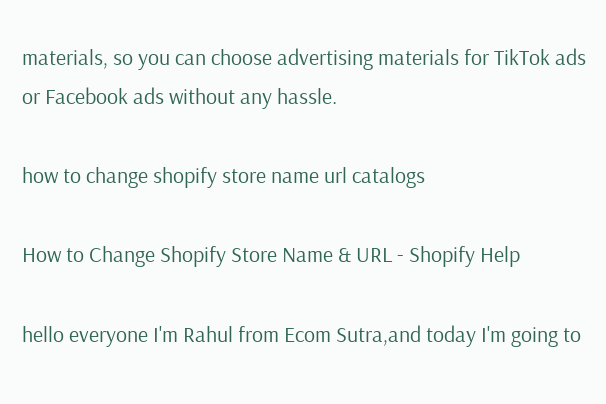materials, so you can choose advertising materials for TikTok ads or Facebook ads without any hassle.

how to change shopify store name url catalogs

How to Change Shopify Store Name & URL - Shopify Help

hello everyone I'm Rahul from Ecom Sutra,and today I'm going to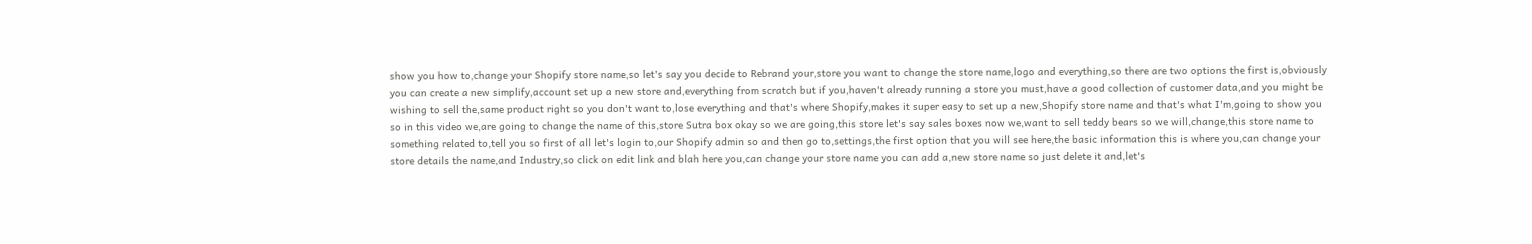show you how to,change your Shopify store name,so let's say you decide to Rebrand your,store you want to change the store name,logo and everything,so there are two options the first is,obviously you can create a new simplify,account set up a new store and,everything from scratch but if you,haven't already running a store you must,have a good collection of customer data,and you might be wishing to sell the,same product right so you don't want to,lose everything and that's where Shopify,makes it super easy to set up a new,Shopify store name and that's what I'm,going to show you so in this video we,are going to change the name of this,store Sutra box okay so we are going,this store let's say sales boxes now we,want to sell teddy bears so we will,change,this store name to something related to,tell you so first of all let's login to,our Shopify admin so and then go to,settings,the first option that you will see here,the basic information this is where you,can change your store details the name,and Industry,so click on edit link and blah here you,can change your store name you can add a,new store name so just delete it and,let's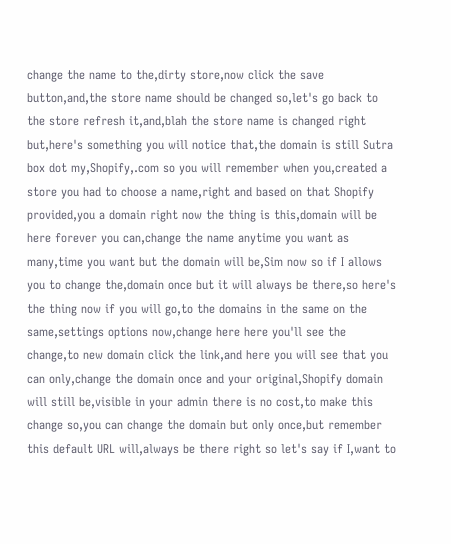change the name to the,dirty store,now click the save button,and,the store name should be changed so,let's go back to the store refresh it,and,blah the store name is changed right but,here's something you will notice that,the domain is still Sutra box dot my,Shopify,.com so you will remember when you,created a store you had to choose a name,right and based on that Shopify provided,you a domain right now the thing is this,domain will be here forever you can,change the name anytime you want as many,time you want but the domain will be,Sim now so if I allows you to change the,domain once but it will always be there,so here's the thing now if you will go,to the domains in the same on the same,settings options now,change here here you'll see the change,to new domain click the link,and here you will see that you can only,change the domain once and your original,Shopify domain will still be,visible in your admin there is no cost,to make this change so,you can change the domain but only once,but remember this default URL will,always be there right so let's say if I,want to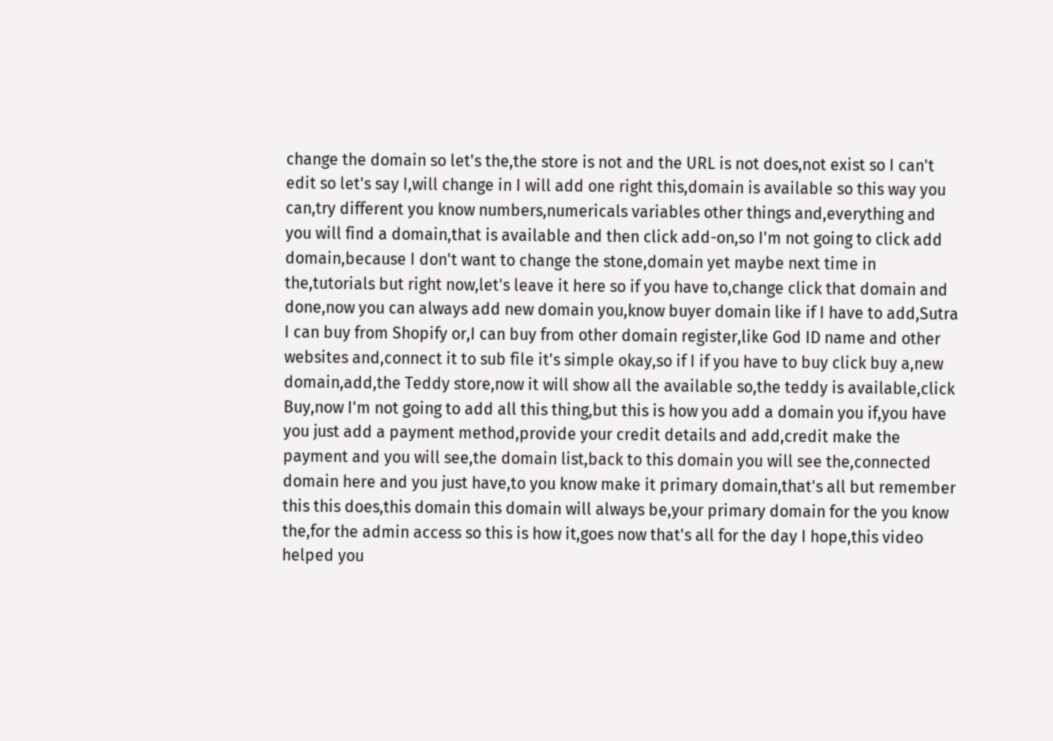change the domain so let's the,the store is not and the URL is not does,not exist so I can't edit so let's say I,will change in I will add one right this,domain is available so this way you can,try different you know numbers,numericals variables other things and,everything and you will find a domain,that is available and then click add-on,so I'm not going to click add domain,because I don't want to change the stone,domain yet maybe next time in the,tutorials but right now,let's leave it here so if you have to,change click that domain and done,now you can always add new domain you,know buyer domain like if I have to add,Sutra I can buy from Shopify or,I can buy from other domain register,like God ID name and other websites and,connect it to sub file it's simple okay,so if I if you have to buy click buy a,new domain,add,the Teddy store,now it will show all the available so,the teddy is available,click Buy,now I'm not going to add all this thing,but this is how you add a domain you if,you have you just add a payment method,provide your credit details and add,credit make the payment and you will see,the domain list,back to this domain you will see the,connected domain here and you just have,to you know make it primary domain,that's all but remember this this does,this domain this domain will always be,your primary domain for the you know the,for the admin access so this is how it,goes now that's all for the day I hope,this video helped you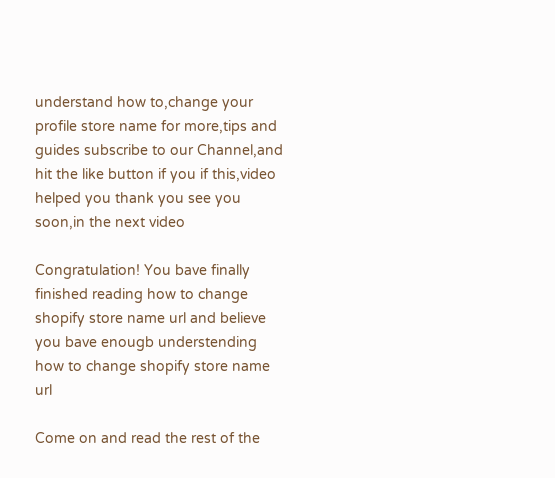understand how to,change your profile store name for more,tips and guides subscribe to our Channel,and hit the like button if you if this,video helped you thank you see you soon,in the next video

Congratulation! You bave finally finished reading how to change shopify store name url and believe you bave enougb understending how to change shopify store name url

Come on and read the rest of the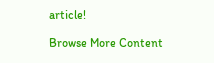article!

Browse More Content